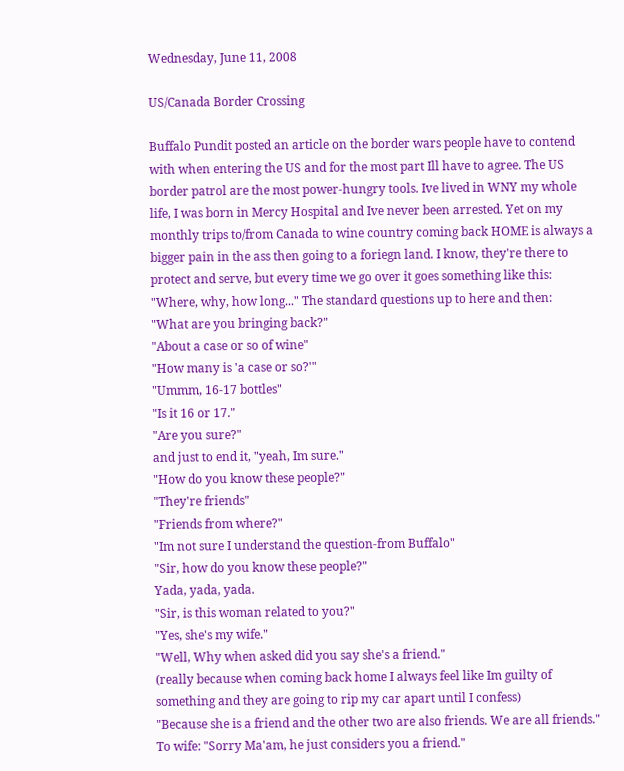Wednesday, June 11, 2008

US/Canada Border Crossing

Buffalo Pundit posted an article on the border wars people have to contend with when entering the US and for the most part Ill have to agree. The US border patrol are the most power-hungry tools. Ive lived in WNY my whole life, I was born in Mercy Hospital and Ive never been arrested. Yet on my monthly trips to/from Canada to wine country coming back HOME is always a bigger pain in the ass then going to a foriegn land. I know, they're there to protect and serve, but every time we go over it goes something like this:
"Where, why, how long..." The standard questions up to here and then:
"What are you bringing back?"
"About a case or so of wine"
"How many is 'a case or so?'"
"Ummm, 16-17 bottles"
"Is it 16 or 17."
"Are you sure?"
and just to end it, "yeah, Im sure."
"How do you know these people?"
"They're friends"
"Friends from where?"
"Im not sure I understand the question-from Buffalo"
"Sir, how do you know these people?"
Yada, yada, yada.
"Sir, is this woman related to you?"
"Yes, she's my wife."
"Well, Why when asked did you say she's a friend."
(really because when coming back home I always feel like Im guilty of something and they are going to rip my car apart until I confess)
"Because she is a friend and the other two are also friends. We are all friends."
To wife: "Sorry Ma'am, he just considers you a friend."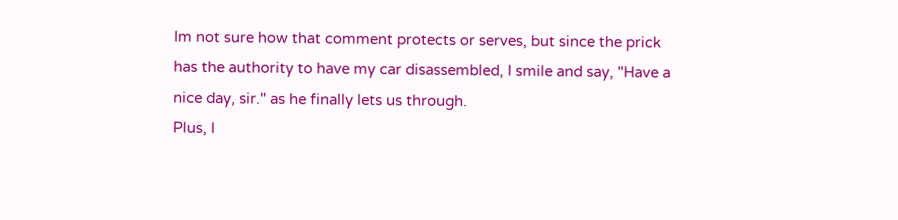Im not sure how that comment protects or serves, but since the prick has the authority to have my car disassembled, I smile and say, "Have a nice day, sir." as he finally lets us through.
Plus, I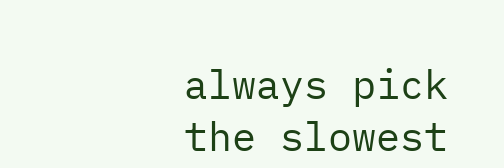always pick the slowest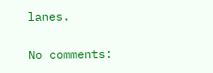lanes.

No comments: